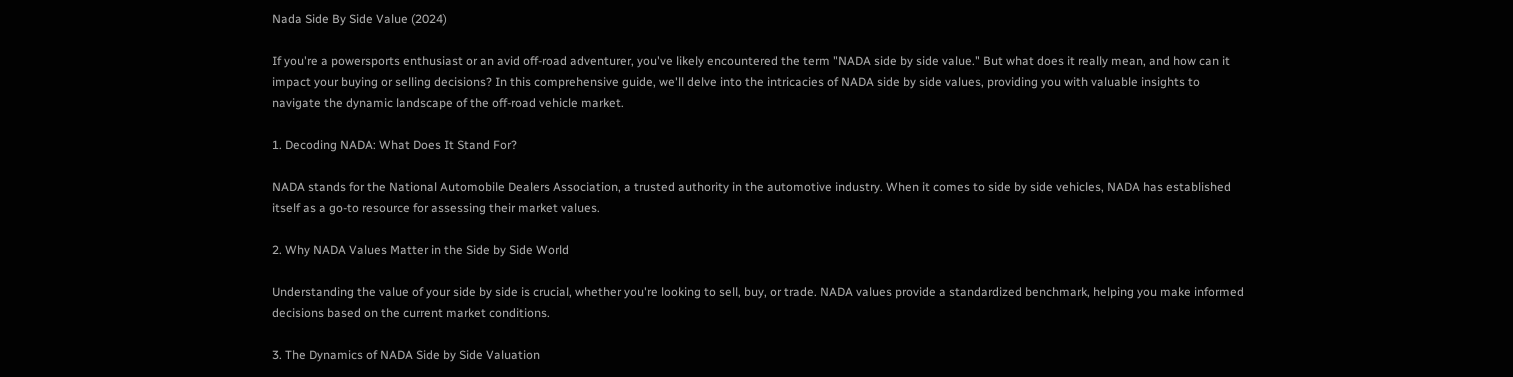Nada Side By Side Value (2024)

If you're a powersports enthusiast or an avid off-road adventurer, you've likely encountered the term "NADA side by side value." But what does it really mean, and how can it impact your buying or selling decisions? In this comprehensive guide, we'll delve into the intricacies of NADA side by side values, providing you with valuable insights to navigate the dynamic landscape of the off-road vehicle market.

1. Decoding NADA: What Does It Stand For?

NADA stands for the National Automobile Dealers Association, a trusted authority in the automotive industry. When it comes to side by side vehicles, NADA has established itself as a go-to resource for assessing their market values.

2. Why NADA Values Matter in the Side by Side World

Understanding the value of your side by side is crucial, whether you're looking to sell, buy, or trade. NADA values provide a standardized benchmark, helping you make informed decisions based on the current market conditions.

3. The Dynamics of NADA Side by Side Valuation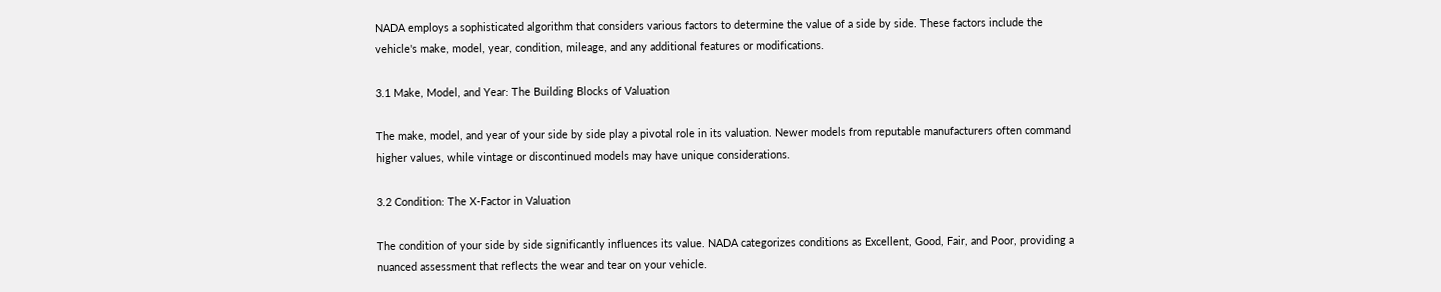NADA employs a sophisticated algorithm that considers various factors to determine the value of a side by side. These factors include the vehicle's make, model, year, condition, mileage, and any additional features or modifications.

3.1 Make, Model, and Year: The Building Blocks of Valuation

The make, model, and year of your side by side play a pivotal role in its valuation. Newer models from reputable manufacturers often command higher values, while vintage or discontinued models may have unique considerations.

3.2 Condition: The X-Factor in Valuation

The condition of your side by side significantly influences its value. NADA categorizes conditions as Excellent, Good, Fair, and Poor, providing a nuanced assessment that reflects the wear and tear on your vehicle.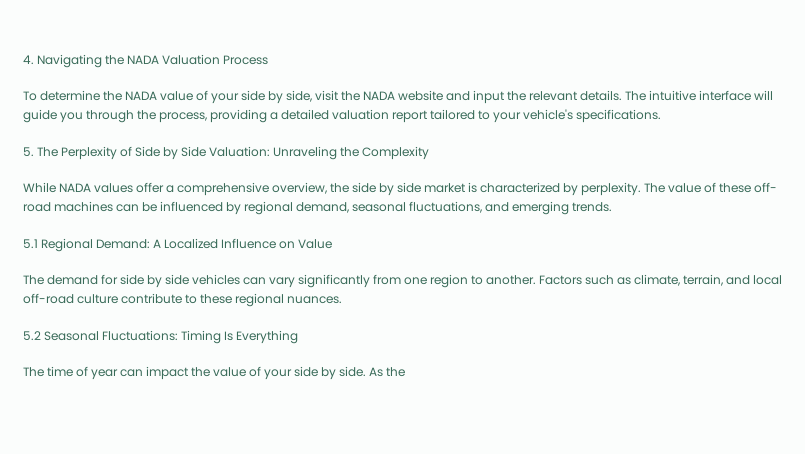4. Navigating the NADA Valuation Process

To determine the NADA value of your side by side, visit the NADA website and input the relevant details. The intuitive interface will guide you through the process, providing a detailed valuation report tailored to your vehicle's specifications.

5. The Perplexity of Side by Side Valuation: Unraveling the Complexity

While NADA values offer a comprehensive overview, the side by side market is characterized by perplexity. The value of these off-road machines can be influenced by regional demand, seasonal fluctuations, and emerging trends.

5.1 Regional Demand: A Localized Influence on Value

The demand for side by side vehicles can vary significantly from one region to another. Factors such as climate, terrain, and local off-road culture contribute to these regional nuances.

5.2 Seasonal Fluctuations: Timing Is Everything

The time of year can impact the value of your side by side. As the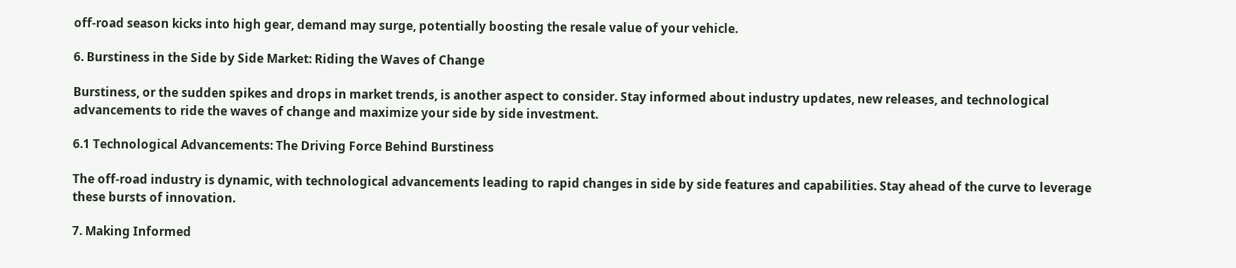off-road season kicks into high gear, demand may surge, potentially boosting the resale value of your vehicle.

6. Burstiness in the Side by Side Market: Riding the Waves of Change

Burstiness, or the sudden spikes and drops in market trends, is another aspect to consider. Stay informed about industry updates, new releases, and technological advancements to ride the waves of change and maximize your side by side investment.

6.1 Technological Advancements: The Driving Force Behind Burstiness

The off-road industry is dynamic, with technological advancements leading to rapid changes in side by side features and capabilities. Stay ahead of the curve to leverage these bursts of innovation.

7. Making Informed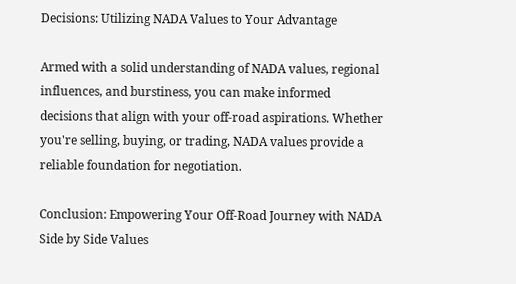Decisions: Utilizing NADA Values to Your Advantage

Armed with a solid understanding of NADA values, regional influences, and burstiness, you can make informed decisions that align with your off-road aspirations. Whether you're selling, buying, or trading, NADA values provide a reliable foundation for negotiation.

Conclusion: Empowering Your Off-Road Journey with NADA Side by Side Values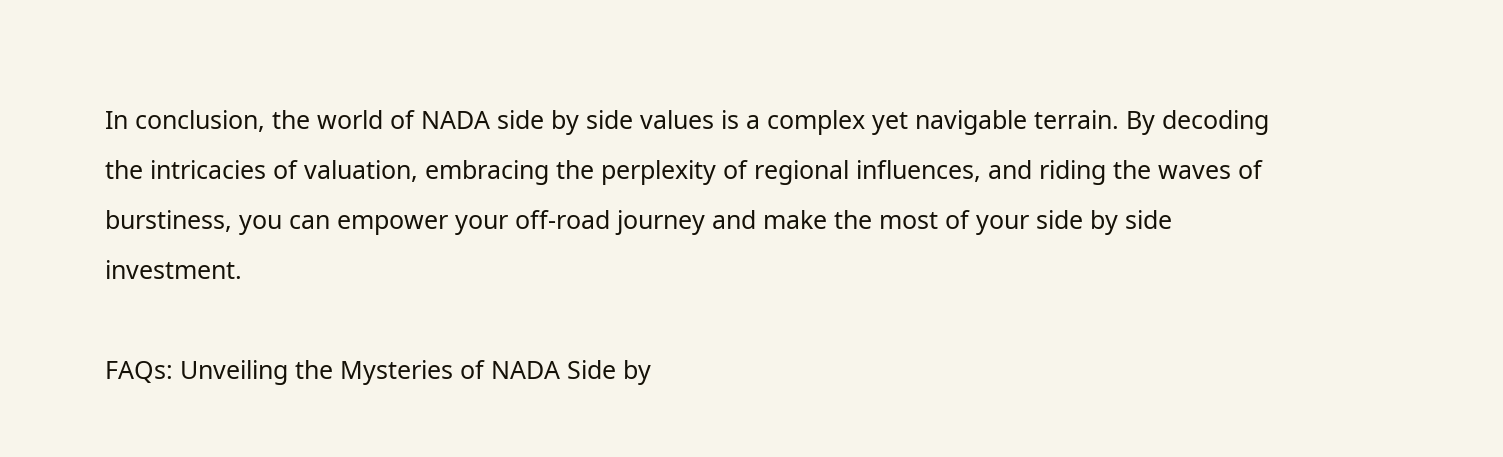In conclusion, the world of NADA side by side values is a complex yet navigable terrain. By decoding the intricacies of valuation, embracing the perplexity of regional influences, and riding the waves of burstiness, you can empower your off-road journey and make the most of your side by side investment.

FAQs: Unveiling the Mysteries of NADA Side by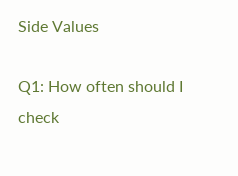Side Values

Q1: How often should I check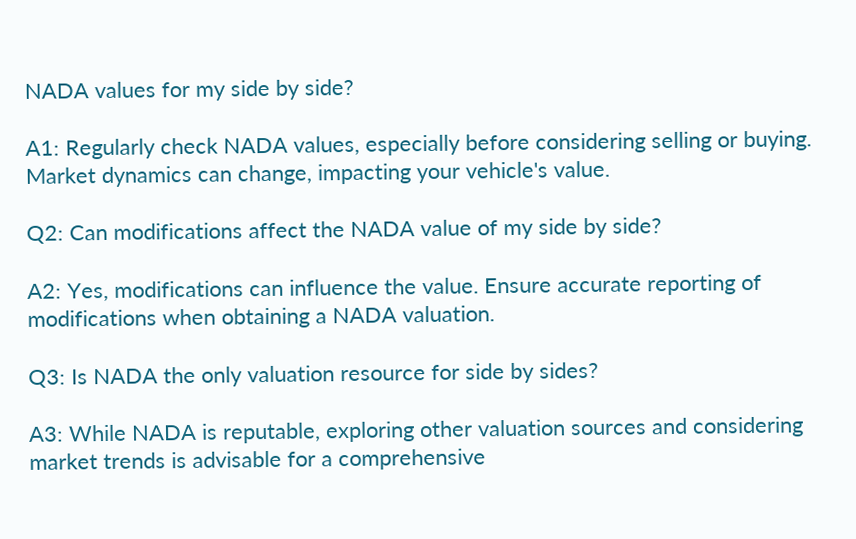NADA values for my side by side?

A1: Regularly check NADA values, especially before considering selling or buying. Market dynamics can change, impacting your vehicle's value.

Q2: Can modifications affect the NADA value of my side by side?

A2: Yes, modifications can influence the value. Ensure accurate reporting of modifications when obtaining a NADA valuation.

Q3: Is NADA the only valuation resource for side by sides?

A3: While NADA is reputable, exploring other valuation sources and considering market trends is advisable for a comprehensive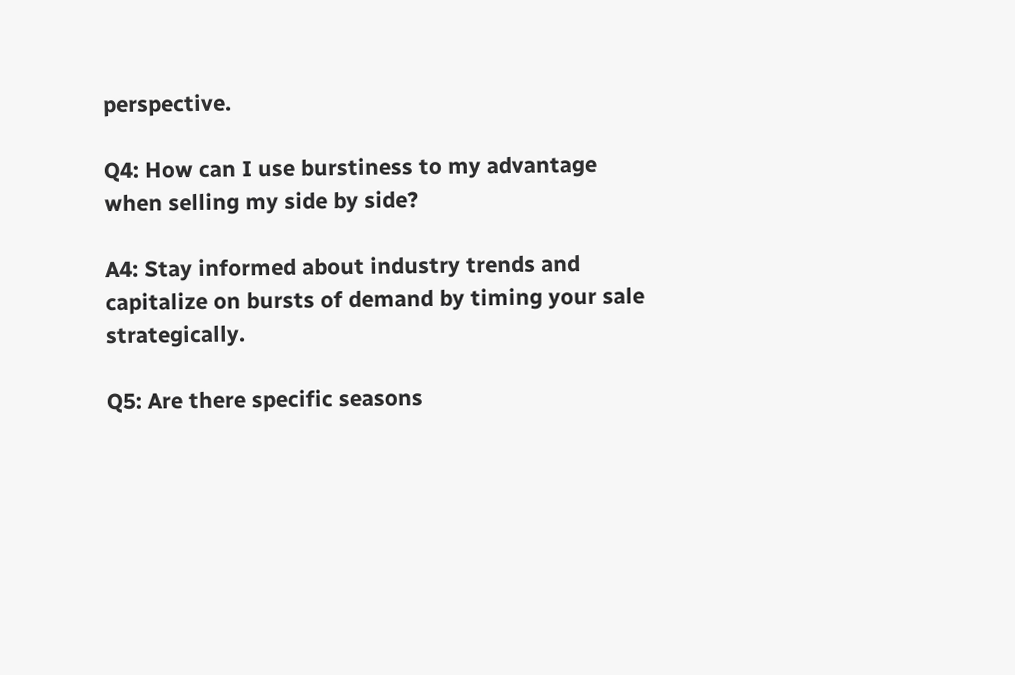perspective.

Q4: How can I use burstiness to my advantage when selling my side by side?

A4: Stay informed about industry trends and capitalize on bursts of demand by timing your sale strategically.

Q5: Are there specific seasons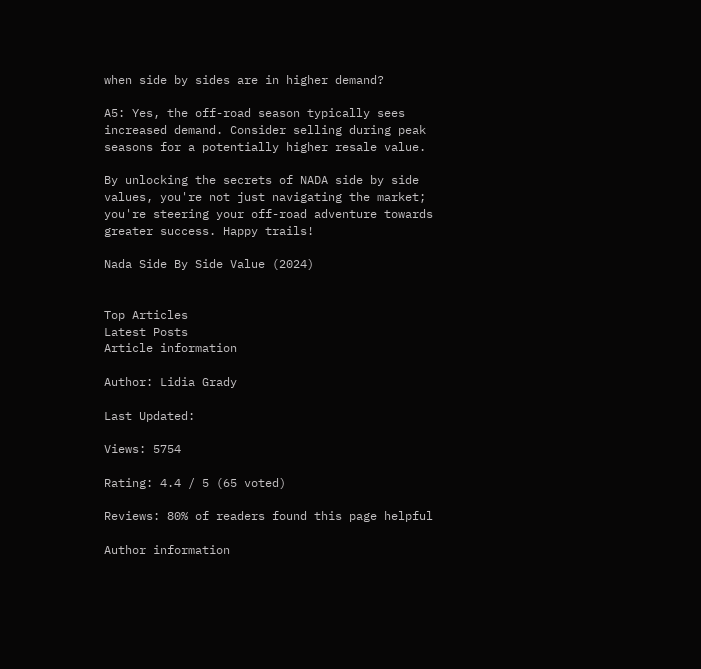when side by sides are in higher demand?

A5: Yes, the off-road season typically sees increased demand. Consider selling during peak seasons for a potentially higher resale value.

By unlocking the secrets of NADA side by side values, you're not just navigating the market; you're steering your off-road adventure towards greater success. Happy trails!

Nada Side By Side Value (2024)


Top Articles
Latest Posts
Article information

Author: Lidia Grady

Last Updated:

Views: 5754

Rating: 4.4 / 5 (65 voted)

Reviews: 80% of readers found this page helpful

Author information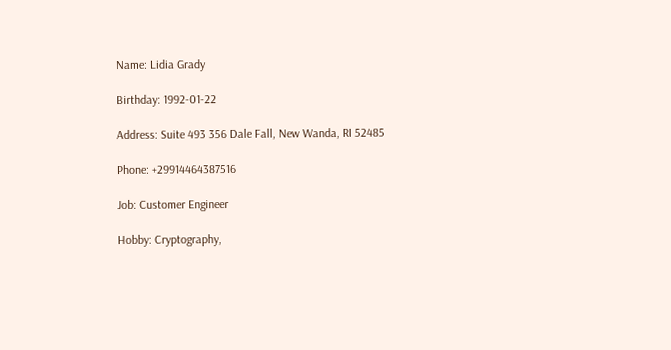Name: Lidia Grady

Birthday: 1992-01-22

Address: Suite 493 356 Dale Fall, New Wanda, RI 52485

Phone: +29914464387516

Job: Customer Engineer

Hobby: Cryptography,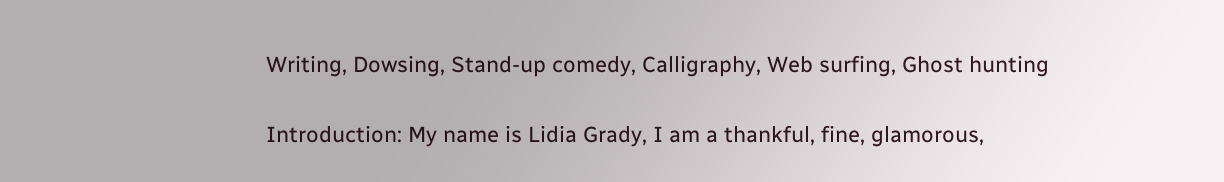Writing, Dowsing, Stand-up comedy, Calligraphy, Web surfing, Ghost hunting

Introduction: My name is Lidia Grady, I am a thankful, fine, glamorous,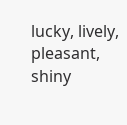lucky, lively, pleasant, shiny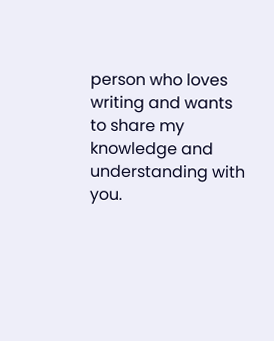person who loves writing and wants to share my knowledge and understanding with you.